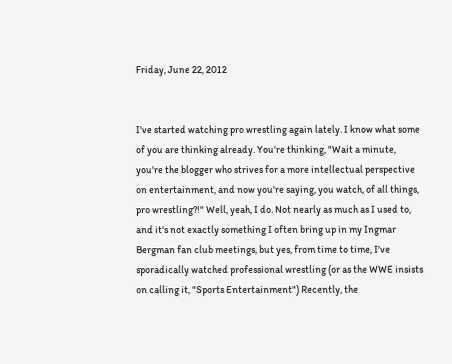Friday, June 22, 2012


I've started watching pro wrestling again lately. I know what some of you are thinking already. You're thinking, "Wait a minute, you're the blogger who strives for a more intellectual perspective on entertainment, and now you're saying, you watch, of all things, pro wrestling?!" Well, yeah, I do. Not nearly as much as I used to, and it's not exactly something I often bring up in my Ingmar Bergman fan club meetings, but yes, from time to time, I've sporadically watched professional wrestling (or as the WWE insists on calling it, "Sports Entertainment") Recently, the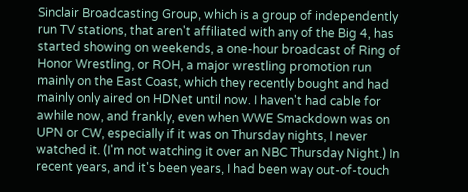Sinclair Broadcasting Group, which is a group of independently run TV stations, that aren't affiliated with any of the Big 4, has started showing on weekends, a one-hour broadcast of Ring of Honor Wrestling, or ROH, a major wrestling promotion run mainly on the East Coast, which they recently bought and had mainly only aired on HDNet until now. I haven't had cable for awhile now, and frankly, even when WWE Smackdown was on UPN or CW, especially if it was on Thursday nights, I never watched it. (I'm not watching it over an NBC Thursday Night.) In recent years, and it's been years, I had been way out-of-touch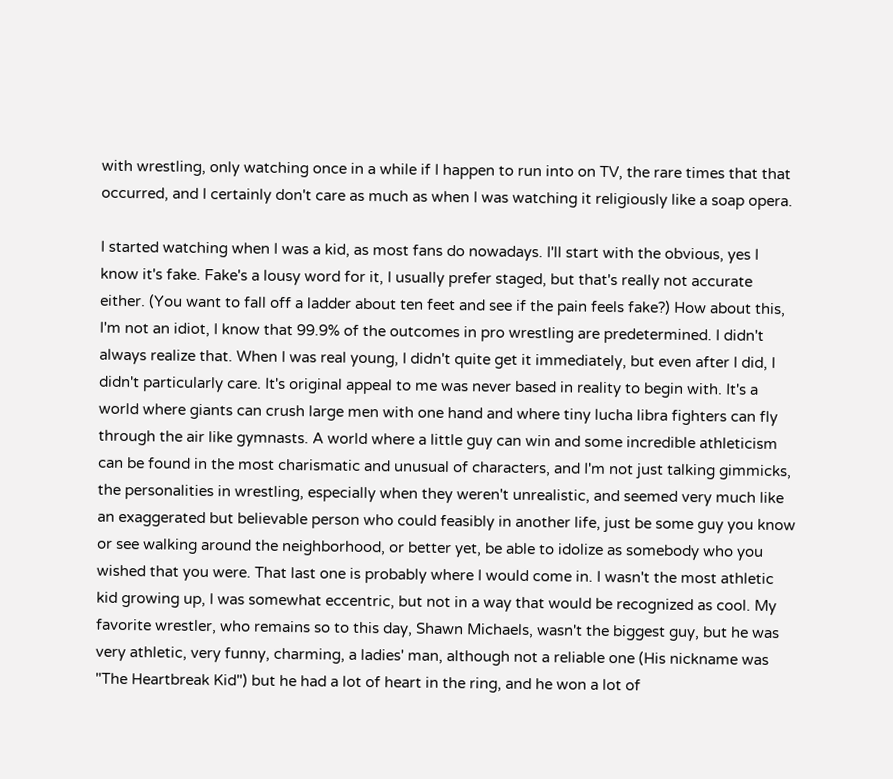with wrestling, only watching once in a while if I happen to run into on TV, the rare times that that occurred, and I certainly don't care as much as when I was watching it religiously like a soap opera.

I started watching when I was a kid, as most fans do nowadays. I'll start with the obvious, yes I know it's fake. Fake's a lousy word for it, I usually prefer staged, but that's really not accurate either. (You want to fall off a ladder about ten feet and see if the pain feels fake?) How about this, I'm not an idiot, I know that 99.9% of the outcomes in pro wrestling are predetermined. I didn't always realize that. When I was real young, I didn't quite get it immediately, but even after I did, I didn't particularly care. It's original appeal to me was never based in reality to begin with. It's a world where giants can crush large men with one hand and where tiny lucha libra fighters can fly through the air like gymnasts. A world where a little guy can win and some incredible athleticism can be found in the most charismatic and unusual of characters, and I'm not just talking gimmicks, the personalities in wrestling, especially when they weren't unrealistic, and seemed very much like an exaggerated but believable person who could feasibly in another life, just be some guy you know or see walking around the neighborhood, or better yet, be able to idolize as somebody who you wished that you were. That last one is probably where I would come in. I wasn't the most athletic kid growing up, I was somewhat eccentric, but not in a way that would be recognized as cool. My favorite wrestler, who remains so to this day, Shawn Michaels, wasn't the biggest guy, but he was very athletic, very funny, charming, a ladies' man, although not a reliable one (His nickname was "The Heartbreak Kid") but he had a lot of heart in the ring, and he won a lot of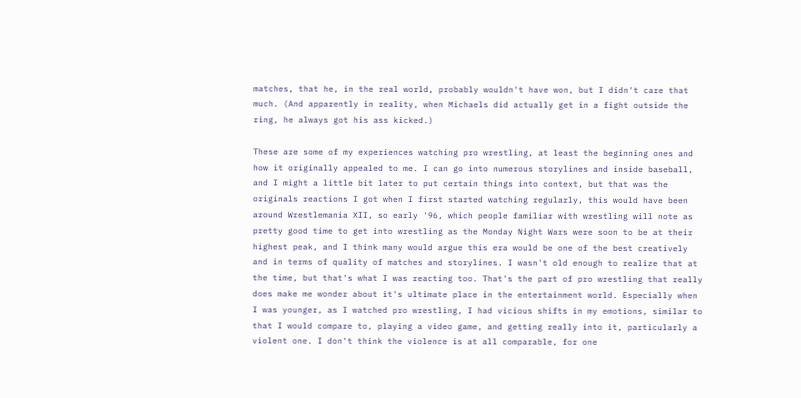matches, that he, in the real world, probably wouldn't have won, but I didn't care that much. (And apparently in reality, when Michaels did actually get in a fight outside the ring, he always got his ass kicked.)

These are some of my experiences watching pro wrestling, at least the beginning ones and how it originally appealed to me. I can go into numerous storylines and inside baseball, and I might a little bit later to put certain things into context, but that was the originals reactions I got when I first started watching regularly, this would have been around Wrestlemania XII, so early '96, which people familiar with wrestling will note as pretty good time to get into wrestling as the Monday Night Wars were soon to be at their highest peak, and I think many would argue this era would be one of the best creatively and in terms of quality of matches and storylines. I wasn't old enough to realize that at the time, but that's what I was reacting too. That's the part of pro wrestling that really does make me wonder about it's ultimate place in the entertainment world. Especially when I was younger, as I watched pro wrestling, I had vicious shifts in my emotions, similar to that I would compare to, playing a video game, and getting really into it, particularly a violent one. I don't think the violence is at all comparable, for one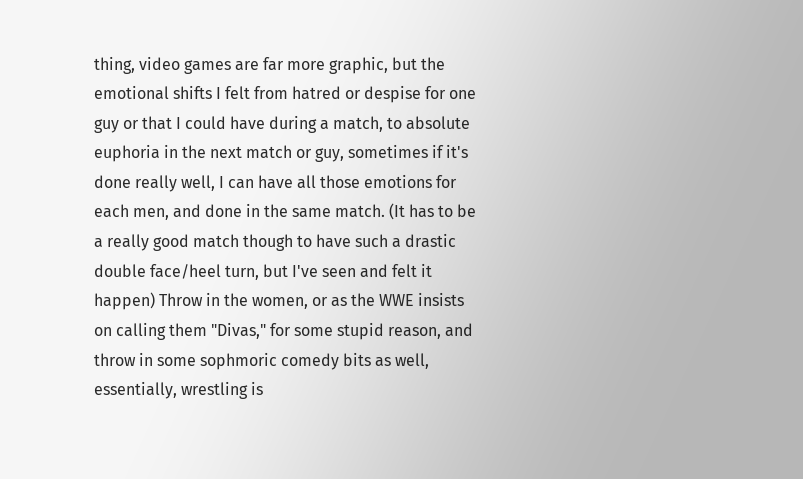thing, video games are far more graphic, but the emotional shifts I felt from hatred or despise for one guy or that I could have during a match, to absolute euphoria in the next match or guy, sometimes if it's done really well, I can have all those emotions for each men, and done in the same match. (It has to be a really good match though to have such a drastic double face/heel turn, but I've seen and felt it happen) Throw in the women, or as the WWE insists on calling them "Divas," for some stupid reason, and throw in some sophmoric comedy bits as well, essentially, wrestling is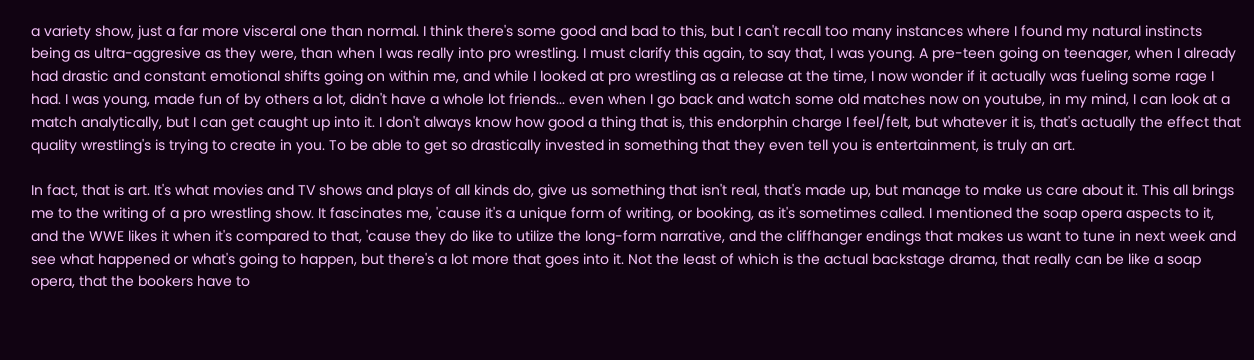a variety show, just a far more visceral one than normal. I think there's some good and bad to this, but I can't recall too many instances where I found my natural instincts being as ultra-aggresive as they were, than when I was really into pro wrestling. I must clarify this again, to say that, I was young. A pre-teen going on teenager, when I already had drastic and constant emotional shifts going on within me, and while I looked at pro wrestling as a release at the time, I now wonder if it actually was fueling some rage I had. I was young, made fun of by others a lot, didn't have a whole lot friends... even when I go back and watch some old matches now on youtube, in my mind, I can look at a match analytically, but I can get caught up into it. I don't always know how good a thing that is, this endorphin charge I feel/felt, but whatever it is, that's actually the effect that quality wrestling's is trying to create in you. To be able to get so drastically invested in something that they even tell you is entertainment, is truly an art.

In fact, that is art. It's what movies and TV shows and plays of all kinds do, give us something that isn't real, that's made up, but manage to make us care about it. This all brings me to the writing of a pro wrestling show. It fascinates me, 'cause it's a unique form of writing, or booking, as it's sometimes called. I mentioned the soap opera aspects to it, and the WWE likes it when it's compared to that, 'cause they do like to utilize the long-form narrative, and the cliffhanger endings that makes us want to tune in next week and see what happened or what's going to happen, but there's a lot more that goes into it. Not the least of which is the actual backstage drama, that really can be like a soap opera, that the bookers have to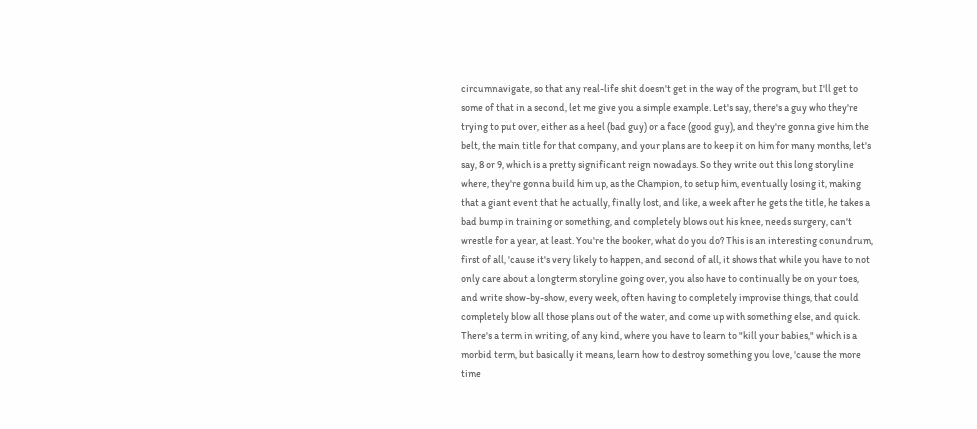circumnavigate, so that any real-life shit doesn't get in the way of the program, but I'll get to some of that in a second, let me give you a simple example. Let's say, there's a guy who they're trying to put over, either as a heel (bad guy) or a face (good guy), and they're gonna give him the belt, the main title for that company, and your plans are to keep it on him for many months, let's say, 8 or 9, which is a pretty significant reign nowadays. So they write out this long storyline where, they're gonna build him up, as the Champion, to setup him, eventually losing it, making that a giant event that he actually, finally lost, and like, a week after he gets the title, he takes a bad bump in training or something, and completely blows out his knee, needs surgery, can't wrestle for a year, at least. You're the booker, what do you do? This is an interesting conundrum, first of all, 'cause it's very likely to happen, and second of all, it shows that while you have to not only care about a longterm storyline going over, you also have to continually be on your toes, and write show-by-show, every week, often having to completely improvise things, that could completely blow all those plans out of the water, and come up with something else, and quick. There's a term in writing, of any kind, where you have to learn to "kill your babies," which is a morbid term, but basically it means, learn how to destroy something you love, 'cause the more time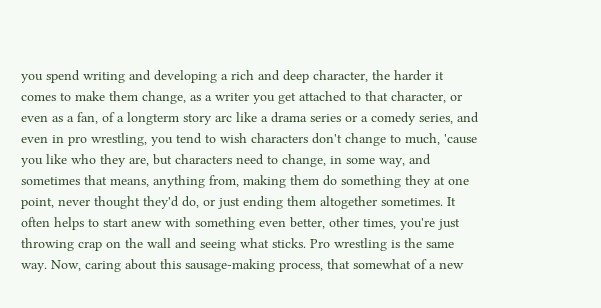you spend writing and developing a rich and deep character, the harder it comes to make them change, as a writer you get attached to that character, or even as a fan, of a longterm story arc like a drama series or a comedy series, and even in pro wrestling, you tend to wish characters don't change to much, 'cause you like who they are, but characters need to change, in some way, and sometimes that means, anything from, making them do something they at one point, never thought they'd do, or just ending them altogether sometimes. It often helps to start anew with something even better, other times, you're just throwing crap on the wall and seeing what sticks. Pro wrestling is the same way. Now, caring about this sausage-making process, that somewhat of a new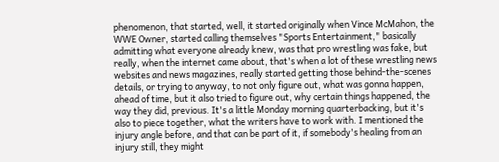phenomenon, that started, well, it started originally when Vince McMahon, the WWE Owner, started calling themselves "Sports Entertainment," basically admitting what everyone already knew, was that pro wrestling was fake, but really, when the internet came about, that's when a lot of these wrestling news websites and news magazines, really started getting those behind-the-scenes details, or trying to anyway, to not only figure out, what was gonna happen, ahead of time, but it also tried to figure out, why certain things happened, the way they did, previous. It's a little Monday morning quarterbacking, but it's also to piece together, what the writers have to work with. I mentioned the injury angle before, and that can be part of it, if somebody's healing from an injury still, they might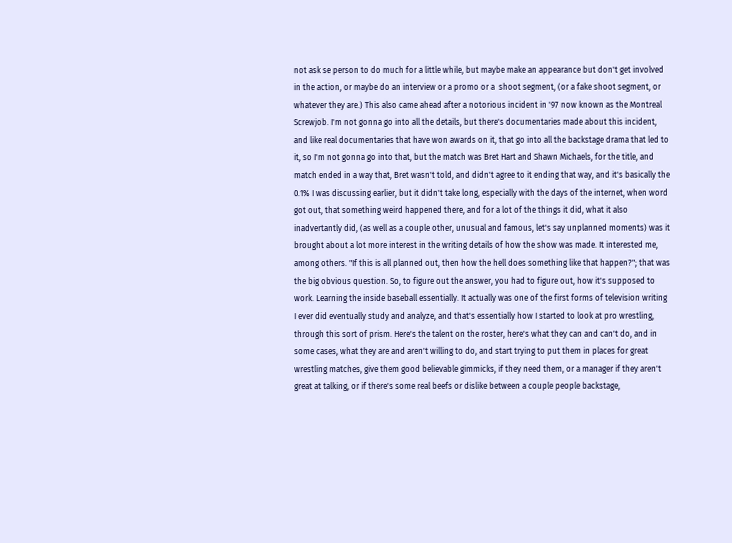not ask se person to do much for a little while, but maybe make an appearance but don't get involved in the action, or maybe do an interview or a promo or a  shoot segment, (or a fake shoot segment, or whatever they are.) This also came ahead after a notorious incident in '97 now known as the Montreal Screwjob. I'm not gonna go into all the details, but there's documentaries made about this incident, and like real documentaries that have won awards on it, that go into all the backstage drama that led to it, so I'm not gonna go into that, but the match was Bret Hart and Shawn Michaels, for the title, and match ended in a way that, Bret wasn't told, and didn't agree to it ending that way, and it's basically the 0.1% I was discussing earlier, but it didn't take long, especially with the days of the internet, when word got out, that something weird happened there, and for a lot of the things it did, what it also inadvertantly did, (as well as a couple other, unusual and famous, let's say unplanned moments) was it brought about a lot more interest in the writing details of how the show was made. It interested me, among others. "If this is all planned out, then how the hell does something like that happen?"; that was the big obvious question. So, to figure out the answer, you had to figure out, how it's supposed to work. Learning the inside baseball essentially. It actually was one of the first forms of television writing I ever did eventually study and analyze, and that's essentially how I started to look at pro wrestling, through this sort of prism. Here's the talent on the roster, here's what they can and can't do, and in some cases, what they are and aren't willing to do, and start trying to put them in places for great wrestling matches, give them good believable gimmicks, if they need them, or a manager if they aren't great at talking, or if there's some real beefs or dislike between a couple people backstage,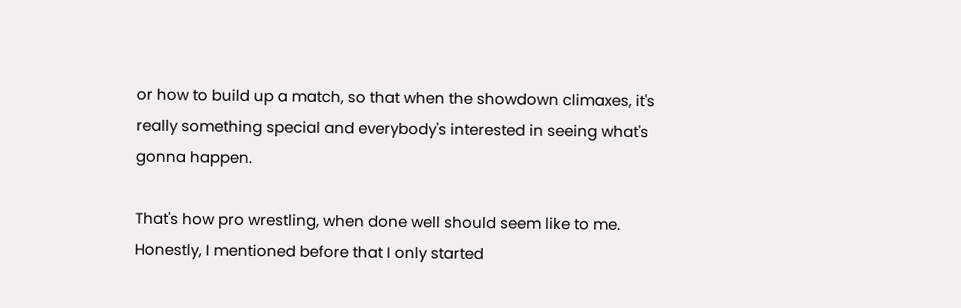or how to build up a match, so that when the showdown climaxes, it's really something special and everybody's interested in seeing what's gonna happen.

That's how pro wrestling, when done well should seem like to me. Honestly, I mentioned before that I only started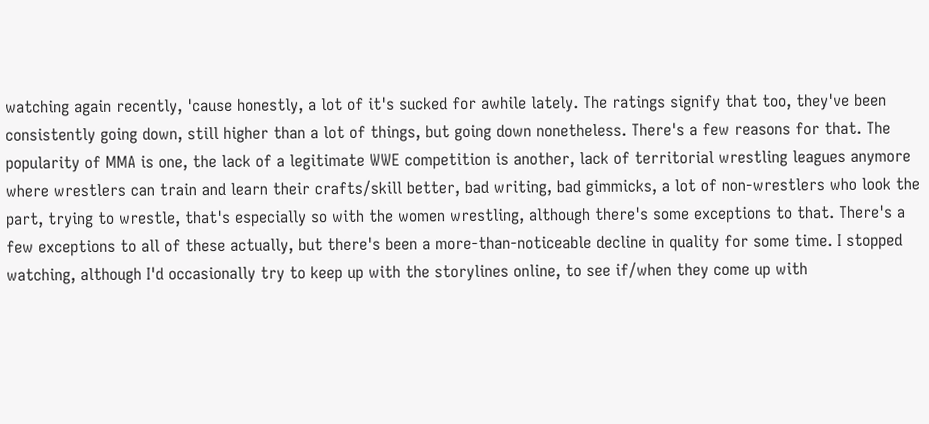watching again recently, 'cause honestly, a lot of it's sucked for awhile lately. The ratings signify that too, they've been consistently going down, still higher than a lot of things, but going down nonetheless. There's a few reasons for that. The popularity of MMA is one, the lack of a legitimate WWE competition is another, lack of territorial wrestling leagues anymore where wrestlers can train and learn their crafts/skill better, bad writing, bad gimmicks, a lot of non-wrestlers who look the part, trying to wrestle, that's especially so with the women wrestling, although there's some exceptions to that. There's a few exceptions to all of these actually, but there's been a more-than-noticeable decline in quality for some time. I stopped watching, although I'd occasionally try to keep up with the storylines online, to see if/when they come up with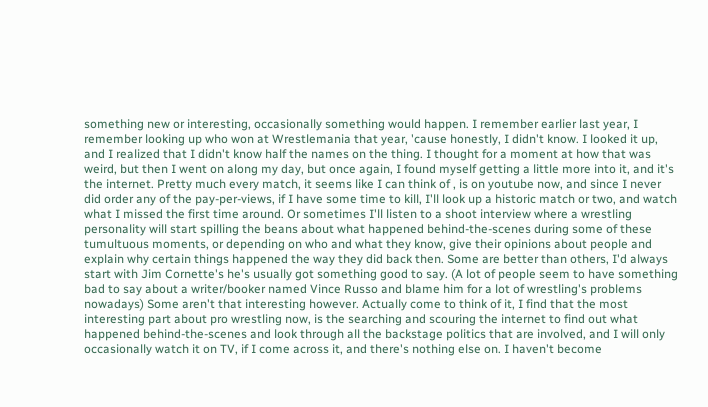something new or interesting, occasionally something would happen. I remember earlier last year, I remember looking up who won at Wrestlemania that year, 'cause honestly, I didn't know. I looked it up, and I realized that I didn't know half the names on the thing. I thought for a moment at how that was weird, but then I went on along my day, but once again, I found myself getting a little more into it, and it's the internet. Pretty much every match, it seems like I can think of , is on youtube now, and since I never did order any of the pay-per-views, if I have some time to kill, I'll look up a historic match or two, and watch what I missed the first time around. Or sometimes I'll listen to a shoot interview where a wrestling personality will start spilling the beans about what happened behind-the-scenes during some of these tumultuous moments, or depending on who and what they know, give their opinions about people and explain why certain things happened the way they did back then. Some are better than others, I'd always start with Jim Cornette's he's usually got something good to say. (A lot of people seem to have something bad to say about a writer/booker named Vince Russo and blame him for a lot of wrestling's problems nowadays) Some aren't that interesting however. Actually come to think of it, I find that the most interesting part about pro wrestling now, is the searching and scouring the internet to find out what happened behind-the-scenes and look through all the backstage politics that are involved, and I will only occasionally watch it on TV, if I come across it, and there's nothing else on. I haven't become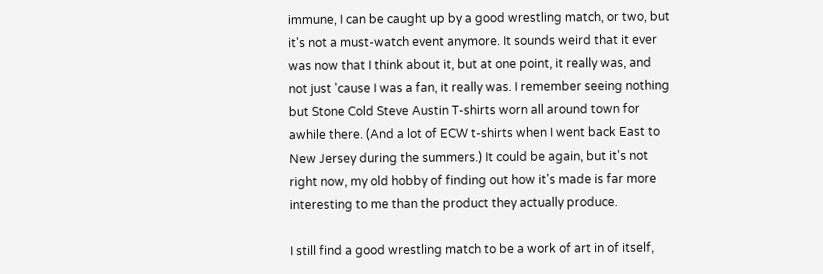immune, I can be caught up by a good wrestling match, or two, but it's not a must-watch event anymore. It sounds weird that it ever was now that I think about it, but at one point, it really was, and not just 'cause I was a fan, it really was. I remember seeing nothing but Stone Cold Steve Austin T-shirts worn all around town for awhile there. (And a lot of ECW t-shirts when I went back East to New Jersey during the summers.) It could be again, but it's not right now, my old hobby of finding out how it's made is far more interesting to me than the product they actually produce.

I still find a good wrestling match to be a work of art in of itself,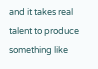and it takes real talent to produce something like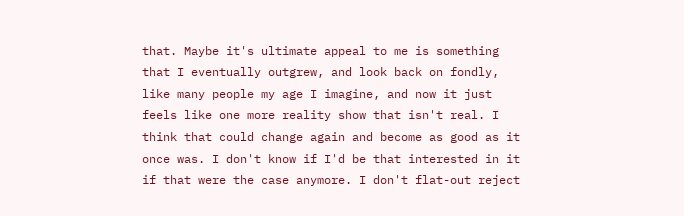that. Maybe it's ultimate appeal to me is something that I eventually outgrew, and look back on fondly, like many people my age I imagine, and now it just feels like one more reality show that isn't real. I think that could change again and become as good as it once was. I don't know if I'd be that interested in it if that were the case anymore. I don't flat-out reject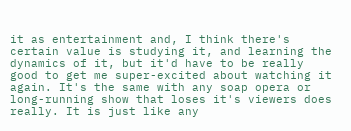it as entertainment and, I think there's certain value is studying it, and learning the dynamics of it, but it'd have to be really good to get me super-excited about watching it again. It's the same with any soap opera or long-running show that loses it's viewers does really. It is just like any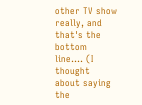other TV show really, and that's the bottom line.... (I thought about saying the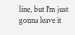line, but I'm just gonna leave it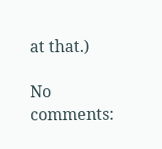at that.)

No comments: